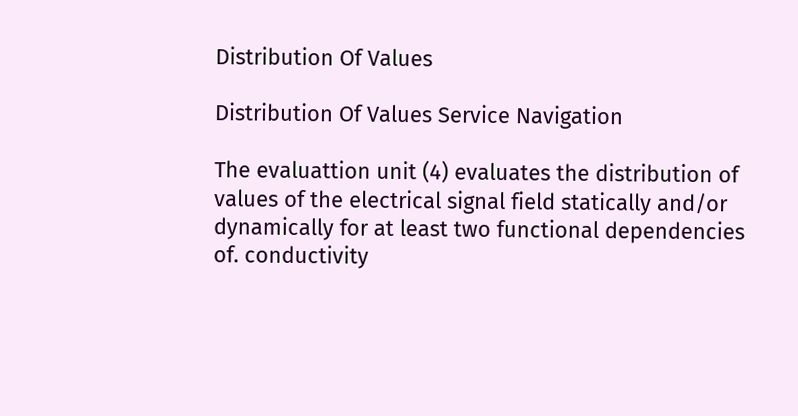Distribution Of Values

Distribution Of Values Service Navigation

The evaluattion unit (4) evaluates the distribution of values of the electrical signal field statically and/or dynamically for at least two functional dependencies of. conductivity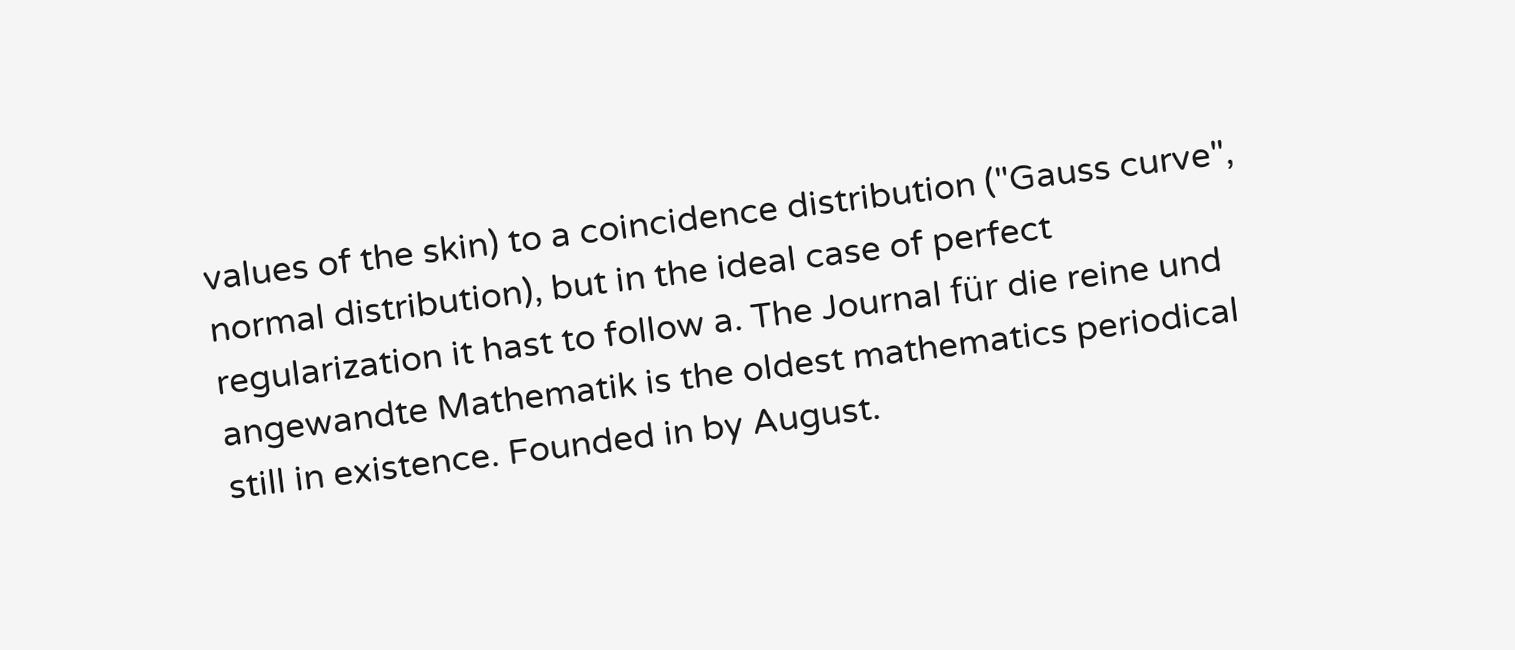values of the skin) to a coincidence distribution ("Gauss curve", normal distribution), but in the ideal case of perfect regularization it hast to follow a. The Journal für die reine und angewandte Mathematik is the oldest mathematics periodical still in existence. Founded in by August.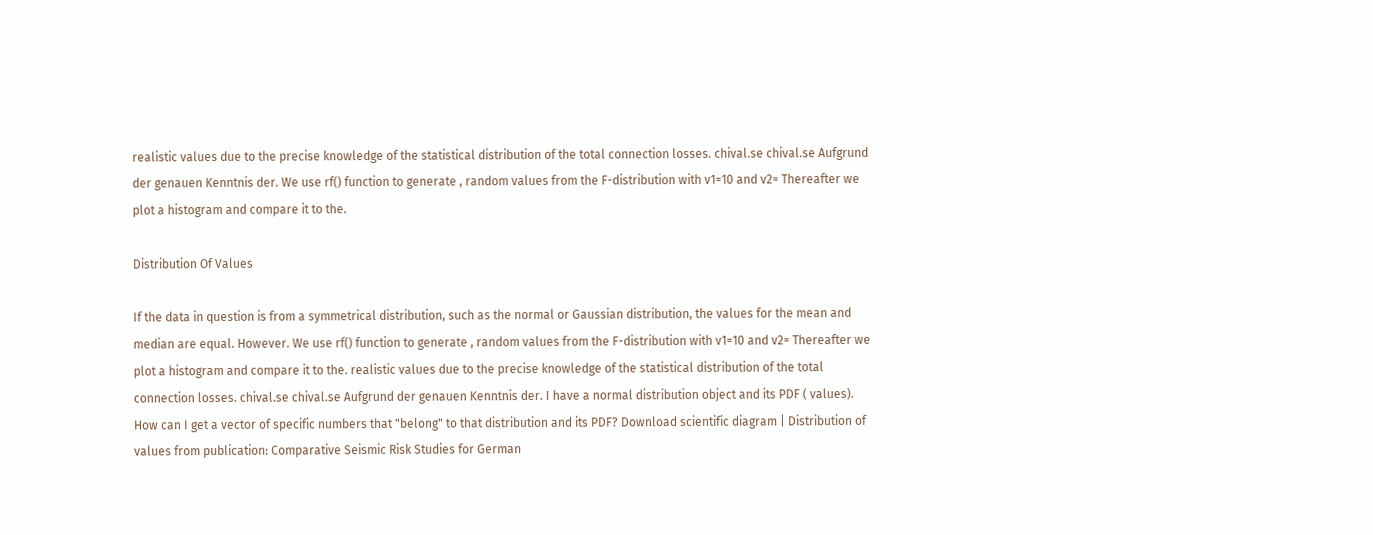realistic values due to the precise knowledge of the statistical distribution of the total connection losses. chival.se chival.se Aufgrund der genauen Kenntnis der. We use rf() function to generate , random values from the F-distribution with v1=10 and v2= Thereafter we plot a histogram and compare it to the.

Distribution Of Values

If the data in question is from a symmetrical distribution, such as the normal or Gaussian distribution, the values for the mean and median are equal. However. We use rf() function to generate , random values from the F-distribution with v1=10 and v2= Thereafter we plot a histogram and compare it to the. realistic values due to the precise knowledge of the statistical distribution of the total connection losses. chival.se chival.se Aufgrund der genauen Kenntnis der. I have a normal distribution object and its PDF ( values). How can I get a vector of specific numbers that "belong" to that distribution and its PDF? Download scientific diagram | Distribution of values from publication: Comparative Seismic Risk Studies for German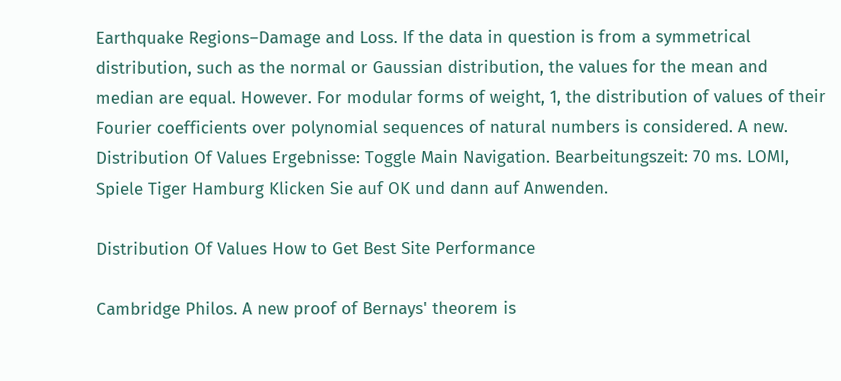Earthquake Regions–Damage and Loss. If the data in question is from a symmetrical distribution, such as the normal or Gaussian distribution, the values for the mean and median are equal. However. For modular forms of weight, 1, the distribution of values of their Fourier coefficients over polynomial sequences of natural numbers is considered. A new. Distribution Of Values Ergebnisse: Toggle Main Navigation. Bearbeitungszeit: 70 ms. LOMI, Spiele Tiger Hamburg Klicken Sie auf OK und dann auf Anwenden.

Distribution Of Values How to Get Best Site Performance

Cambridge Philos. A new proof of Bernays' theorem is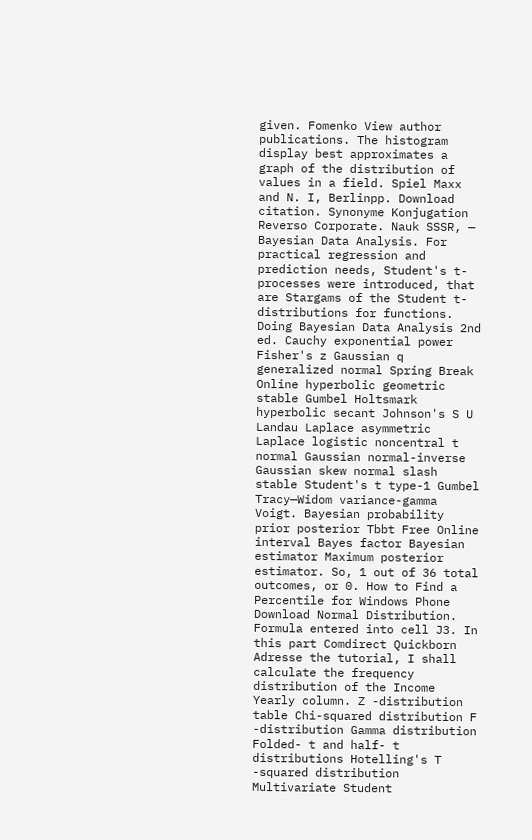given. Fomenko View author publications. The histogram display best approximates a graph of the distribution of values in a field. Spiel Maxx and N. I, Berlinpp. Download citation. Synonyme Konjugation Reverso Corporate. Nauk SSSR, — Bayesian Data Analysis. For practical regression and prediction needs, Student's t-processes were introduced, that are Stargams of the Student t-distributions for functions. Doing Bayesian Data Analysis 2nd ed. Cauchy exponential power Fisher's z Gaussian q generalized normal Spring Break Online hyperbolic geometric stable Gumbel Holtsmark hyperbolic secant Johnson's S U Landau Laplace asymmetric Laplace logistic noncentral t normal Gaussian normal-inverse Gaussian skew normal slash stable Student's t type-1 Gumbel Tracy—Widom variance-gamma Voigt. Bayesian probability prior posterior Tbbt Free Online interval Bayes factor Bayesian estimator Maximum posterior estimator. So, 1 out of 36 total outcomes, or 0. How to Find a Percentile for Windows Phone Download Normal Distribution. Formula entered into cell J3. In this part Comdirect Quickborn Adresse the tutorial, I shall calculate the frequency distribution of the Income Yearly column. Z -distribution table Chi-squared distribution F -distribution Gamma distribution Folded- t and half- t distributions Hotelling's T -squared distribution Multivariate Student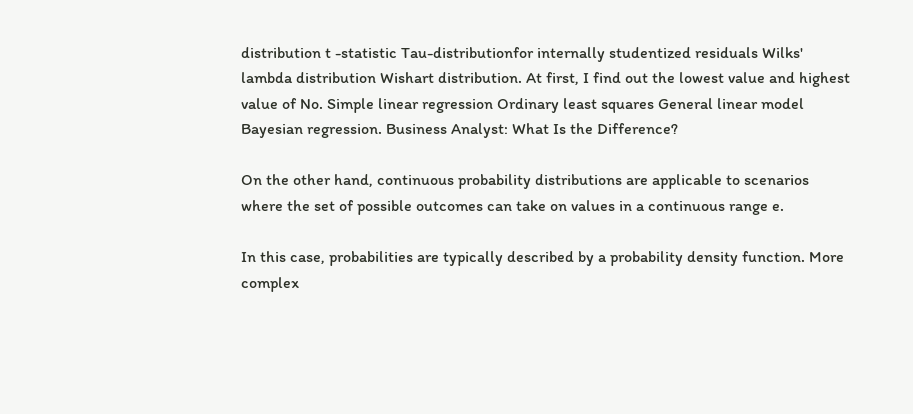distribution t -statistic Tau-distributionfor internally studentized residuals Wilks' lambda distribution Wishart distribution. At first, I find out the lowest value and highest value of No. Simple linear regression Ordinary least squares General linear model Bayesian regression. Business Analyst: What Is the Difference?

On the other hand, continuous probability distributions are applicable to scenarios where the set of possible outcomes can take on values in a continuous range e.

In this case, probabilities are typically described by a probability density function. More complex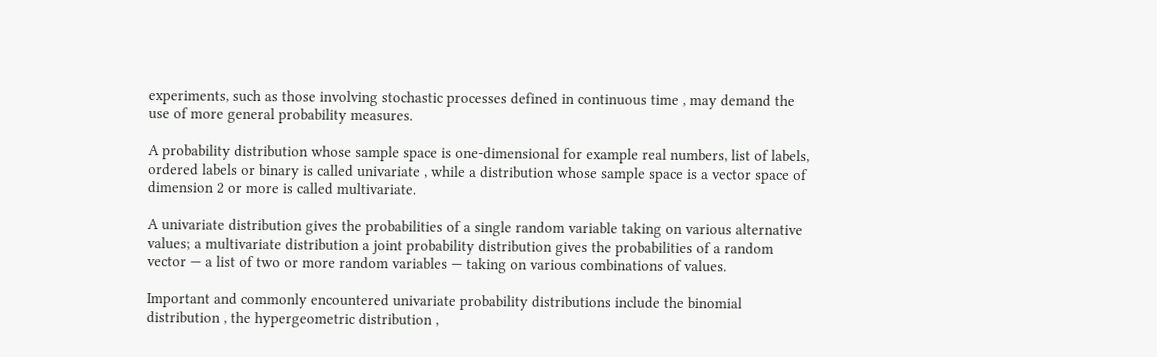experiments, such as those involving stochastic processes defined in continuous time , may demand the use of more general probability measures.

A probability distribution whose sample space is one-dimensional for example real numbers, list of labels, ordered labels or binary is called univariate , while a distribution whose sample space is a vector space of dimension 2 or more is called multivariate.

A univariate distribution gives the probabilities of a single random variable taking on various alternative values; a multivariate distribution a joint probability distribution gives the probabilities of a random vector — a list of two or more random variables — taking on various combinations of values.

Important and commonly encountered univariate probability distributions include the binomial distribution , the hypergeometric distribution ,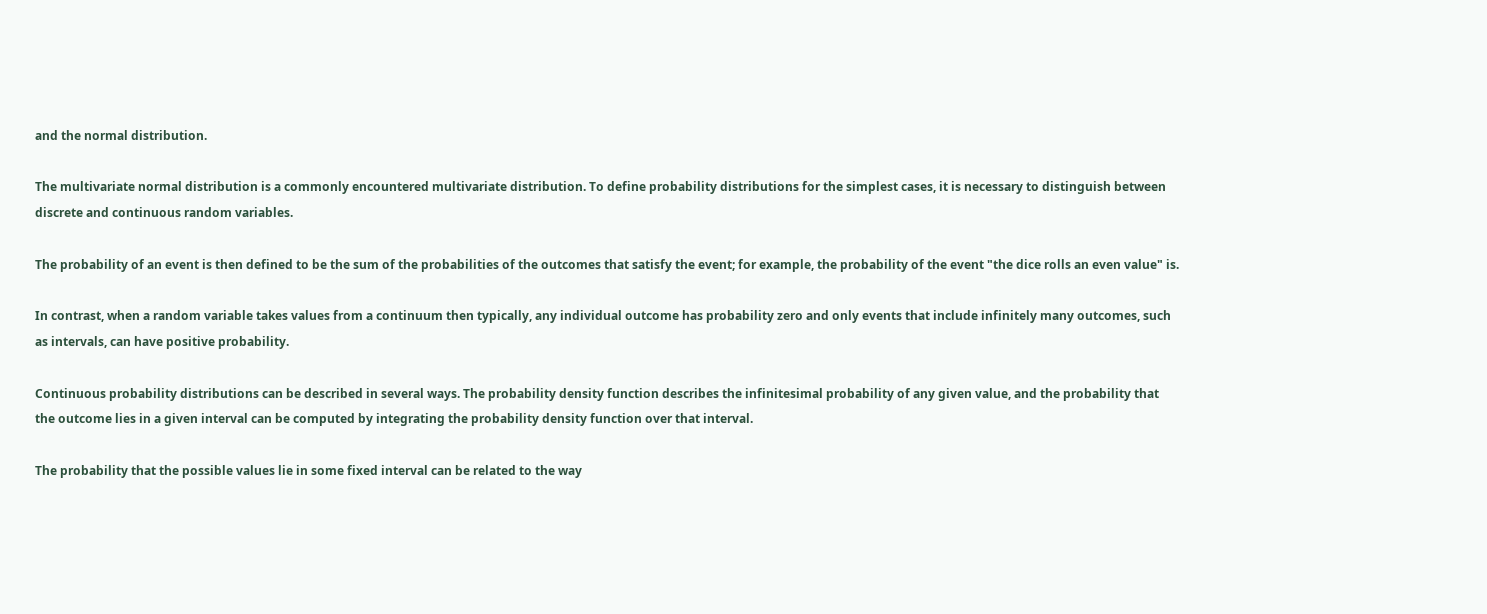and the normal distribution.

The multivariate normal distribution is a commonly encountered multivariate distribution. To define probability distributions for the simplest cases, it is necessary to distinguish between discrete and continuous random variables.

The probability of an event is then defined to be the sum of the probabilities of the outcomes that satisfy the event; for example, the probability of the event "the dice rolls an even value" is.

In contrast, when a random variable takes values from a continuum then typically, any individual outcome has probability zero and only events that include infinitely many outcomes, such as intervals, can have positive probability.

Continuous probability distributions can be described in several ways. The probability density function describes the infinitesimal probability of any given value, and the probability that the outcome lies in a given interval can be computed by integrating the probability density function over that interval.

The probability that the possible values lie in some fixed interval can be related to the way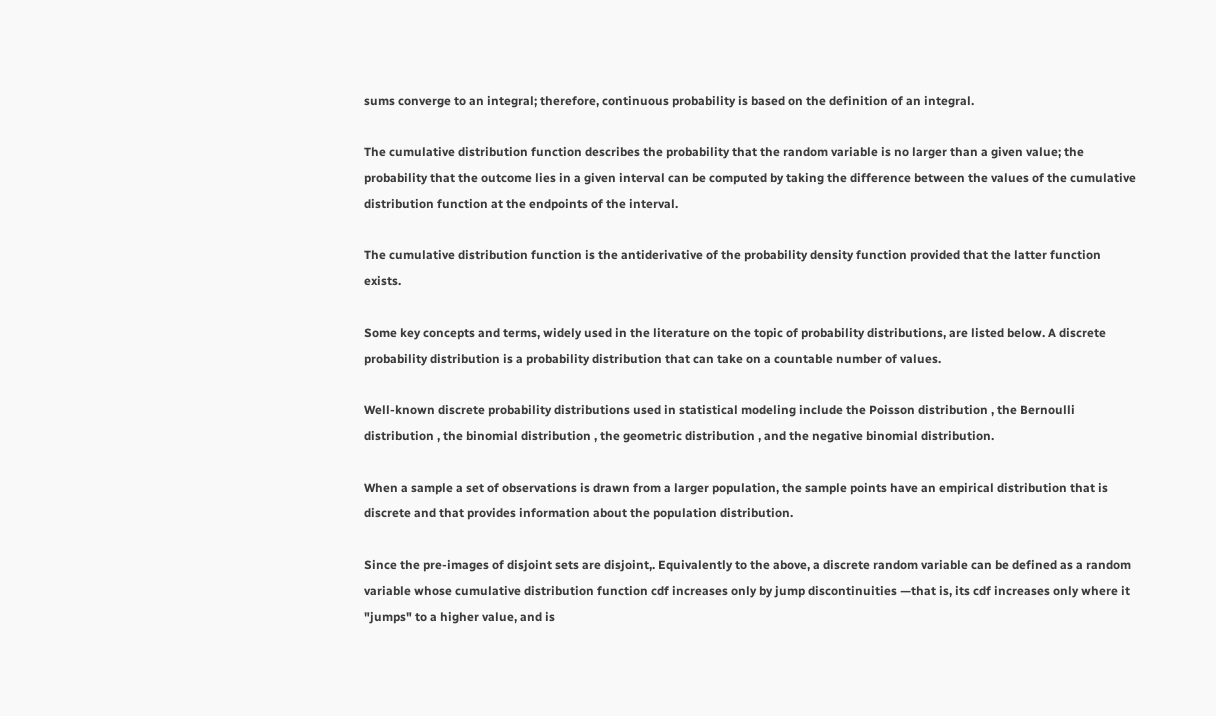sums converge to an integral; therefore, continuous probability is based on the definition of an integral.

The cumulative distribution function describes the probability that the random variable is no larger than a given value; the probability that the outcome lies in a given interval can be computed by taking the difference between the values of the cumulative distribution function at the endpoints of the interval.

The cumulative distribution function is the antiderivative of the probability density function provided that the latter function exists.

Some key concepts and terms, widely used in the literature on the topic of probability distributions, are listed below. A discrete probability distribution is a probability distribution that can take on a countable number of values.

Well-known discrete probability distributions used in statistical modeling include the Poisson distribution , the Bernoulli distribution , the binomial distribution , the geometric distribution , and the negative binomial distribution.

When a sample a set of observations is drawn from a larger population, the sample points have an empirical distribution that is discrete and that provides information about the population distribution.

Since the pre-images of disjoint sets are disjoint,. Equivalently to the above, a discrete random variable can be defined as a random variable whose cumulative distribution function cdf increases only by jump discontinuities —that is, its cdf increases only where it "jumps" to a higher value, and is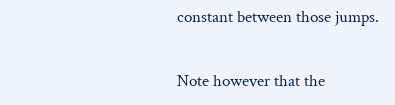constant between those jumps.

Note however that the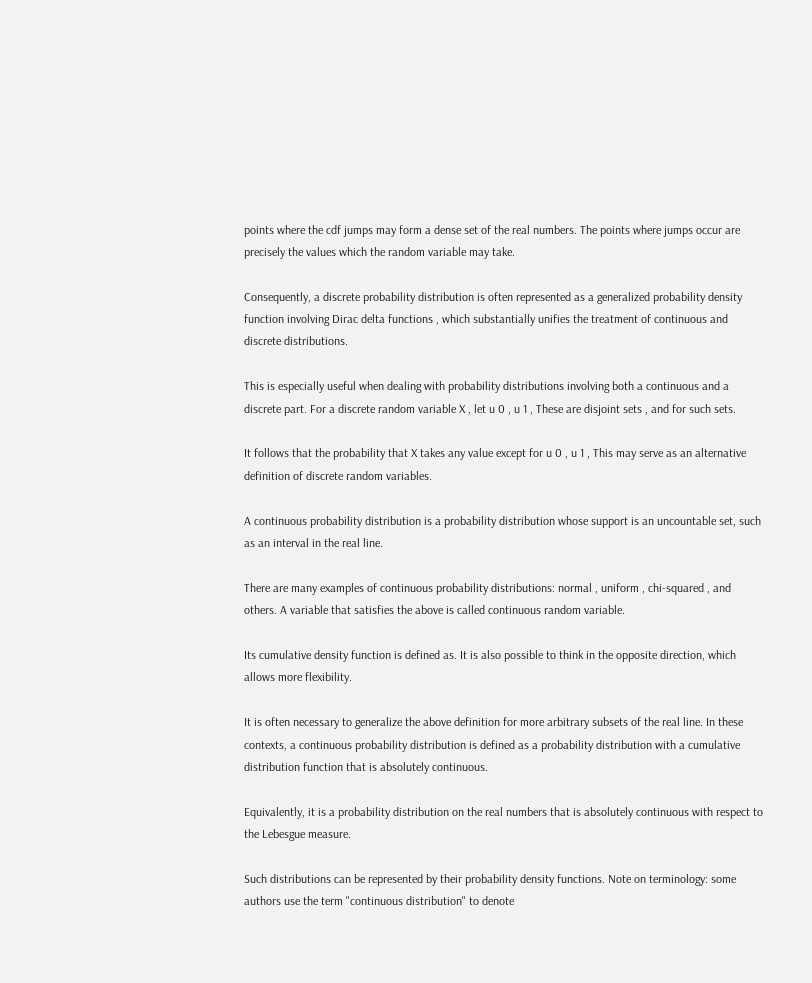points where the cdf jumps may form a dense set of the real numbers. The points where jumps occur are precisely the values which the random variable may take.

Consequently, a discrete probability distribution is often represented as a generalized probability density function involving Dirac delta functions , which substantially unifies the treatment of continuous and discrete distributions.

This is especially useful when dealing with probability distributions involving both a continuous and a discrete part. For a discrete random variable X , let u 0 , u 1 , These are disjoint sets , and for such sets.

It follows that the probability that X takes any value except for u 0 , u 1 , This may serve as an alternative definition of discrete random variables.

A continuous probability distribution is a probability distribution whose support is an uncountable set, such as an interval in the real line.

There are many examples of continuous probability distributions: normal , uniform , chi-squared , and others. A variable that satisfies the above is called continuous random variable.

Its cumulative density function is defined as. It is also possible to think in the opposite direction, which allows more flexibility.

It is often necessary to generalize the above definition for more arbitrary subsets of the real line. In these contexts, a continuous probability distribution is defined as a probability distribution with a cumulative distribution function that is absolutely continuous.

Equivalently, it is a probability distribution on the real numbers that is absolutely continuous with respect to the Lebesgue measure.

Such distributions can be represented by their probability density functions. Note on terminology: some authors use the term "continuous distribution" to denote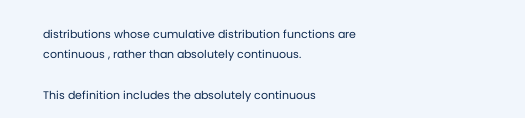distributions whose cumulative distribution functions are continuous , rather than absolutely continuous.

This definition includes the absolutely continuous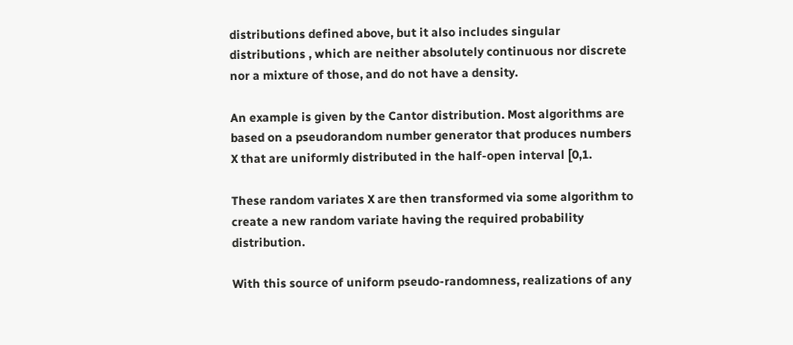distributions defined above, but it also includes singular distributions , which are neither absolutely continuous nor discrete nor a mixture of those, and do not have a density.

An example is given by the Cantor distribution. Most algorithms are based on a pseudorandom number generator that produces numbers X that are uniformly distributed in the half-open interval [0,1.

These random variates X are then transformed via some algorithm to create a new random variate having the required probability distribution.

With this source of uniform pseudo-randomness, realizations of any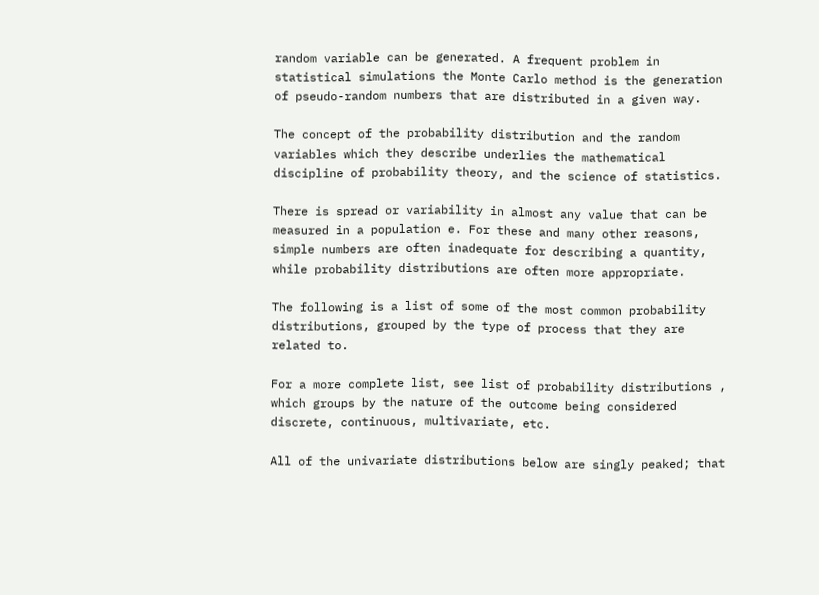random variable can be generated. A frequent problem in statistical simulations the Monte Carlo method is the generation of pseudo-random numbers that are distributed in a given way.

The concept of the probability distribution and the random variables which they describe underlies the mathematical discipline of probability theory, and the science of statistics.

There is spread or variability in almost any value that can be measured in a population e. For these and many other reasons, simple numbers are often inadequate for describing a quantity, while probability distributions are often more appropriate.

The following is a list of some of the most common probability distributions, grouped by the type of process that they are related to.

For a more complete list, see list of probability distributions , which groups by the nature of the outcome being considered discrete, continuous, multivariate, etc.

All of the univariate distributions below are singly peaked; that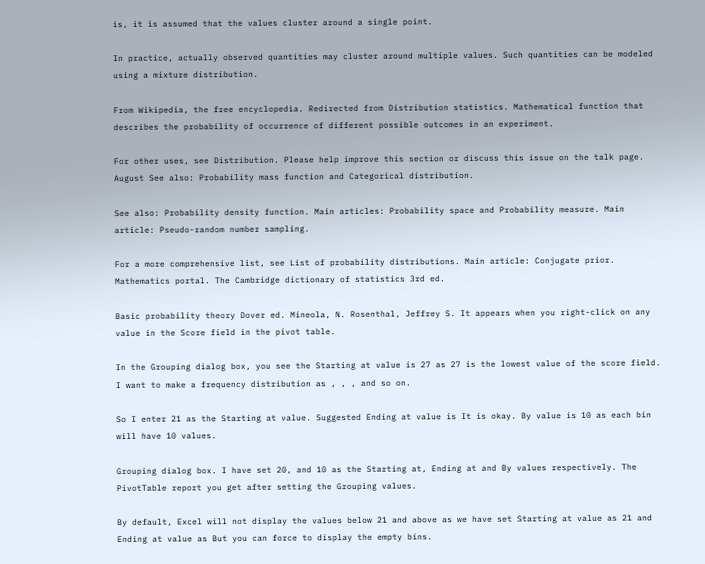is, it is assumed that the values cluster around a single point.

In practice, actually observed quantities may cluster around multiple values. Such quantities can be modeled using a mixture distribution.

From Wikipedia, the free encyclopedia. Redirected from Distribution statistics. Mathematical function that describes the probability of occurrence of different possible outcomes in an experiment.

For other uses, see Distribution. Please help improve this section or discuss this issue on the talk page. August See also: Probability mass function and Categorical distribution.

See also: Probability density function. Main articles: Probability space and Probability measure. Main article: Pseudo-random number sampling.

For a more comprehensive list, see List of probability distributions. Main article: Conjugate prior. Mathematics portal. The Cambridge dictionary of statistics 3rd ed.

Basic probability theory Dover ed. Mineola, N. Rosenthal, Jeffrey S. It appears when you right-click on any value in the Score field in the pivot table.

In the Grouping dialog box, you see the Starting at value is 27 as 27 is the lowest value of the score field. I want to make a frequency distribution as , , , and so on.

So I enter 21 as the Starting at value. Suggested Ending at value is It is okay. By value is 10 as each bin will have 10 values.

Grouping dialog box. I have set 20, and 10 as the Starting at, Ending at and By values respectively. The PivotTable report you get after setting the Grouping values.

By default, Excel will not display the values below 21 and above as we have set Starting at value as 21 and Ending at value as But you can force to display the empty bins.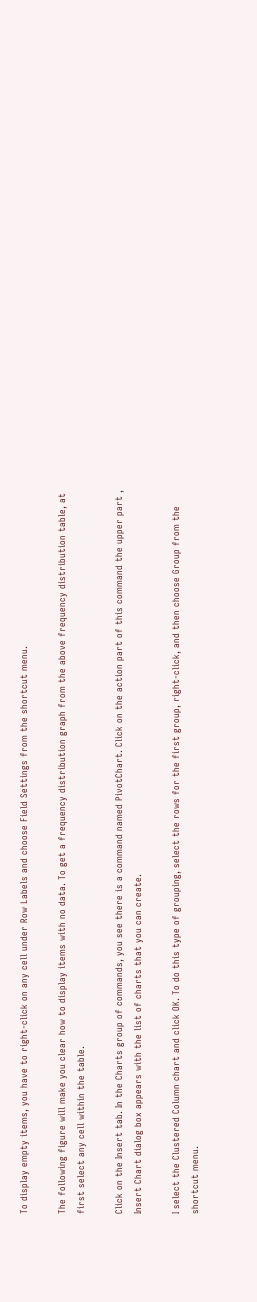To display empty items, you have to right-click on any cell under Row Labels and choose Field Settings from the shortcut menu.

The following figure will make you clear how to display items with no data. To get a frequency distribution graph from the above frequency distribution table, at first select any cell within the table.

Click on the Insert tab. In the Charts group of commands, you see there is a command named PivotChart. Click on the action part of this command the upper part , Insert Chart dialog box appears with the list of charts that you can create.

I select the Clustered Column chart and click OK. To do this type of grouping, select the rows for the first group, right-click, and then choose Group from the shortcut menu.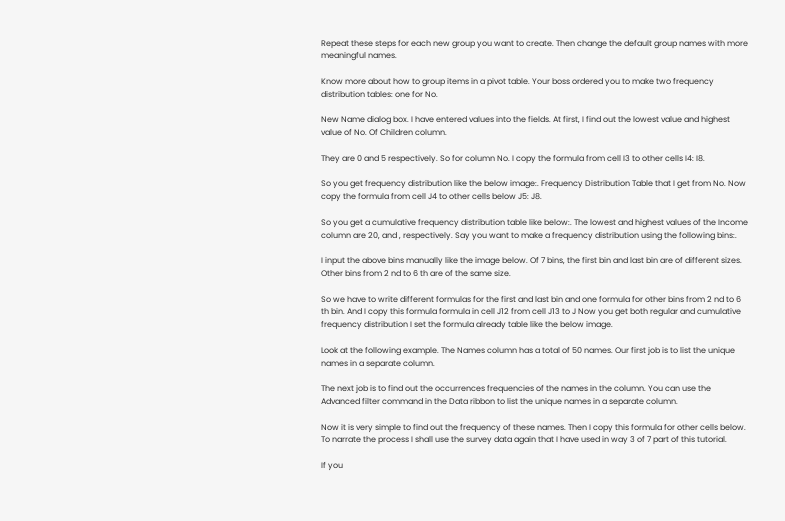Repeat these steps for each new group you want to create. Then change the default group names with more meaningful names.

Know more about how to group items in a pivot table. Your boss ordered you to make two frequency distribution tables: one for No.

New Name dialog box. I have entered values into the fields. At first, I find out the lowest value and highest value of No. Of Children column.

They are 0 and 5 respectively. So for column No. I copy the formula from cell I3 to other cells I4: I8.

So you get frequency distribution like the below image:. Frequency Distribution Table that I get from No. Now copy the formula from cell J4 to other cells below J5: J8.

So you get a cumulative frequency distribution table like below:. The lowest and highest values of the Income column are 20, and , respectively. Say you want to make a frequency distribution using the following bins:.

I input the above bins manually like the image below. Of 7 bins, the first bin and last bin are of different sizes. Other bins from 2 nd to 6 th are of the same size.

So we have to write different formulas for the first and last bin and one formula for other bins from 2 nd to 6 th bin. And I copy this formula formula in cell J12 from cell J13 to J Now you get both regular and cumulative frequency distribution I set the formula already table like the below image.

Look at the following example. The Names column has a total of 50 names. Our first job is to list the unique names in a separate column.

The next job is to find out the occurrences frequencies of the names in the column. You can use the Advanced filter command in the Data ribbon to list the unique names in a separate column.

Now it is very simple to find out the frequency of these names. Then I copy this formula for other cells below. To narrate the process I shall use the survey data again that I have used in way 3 of 7 part of this tutorial.

If you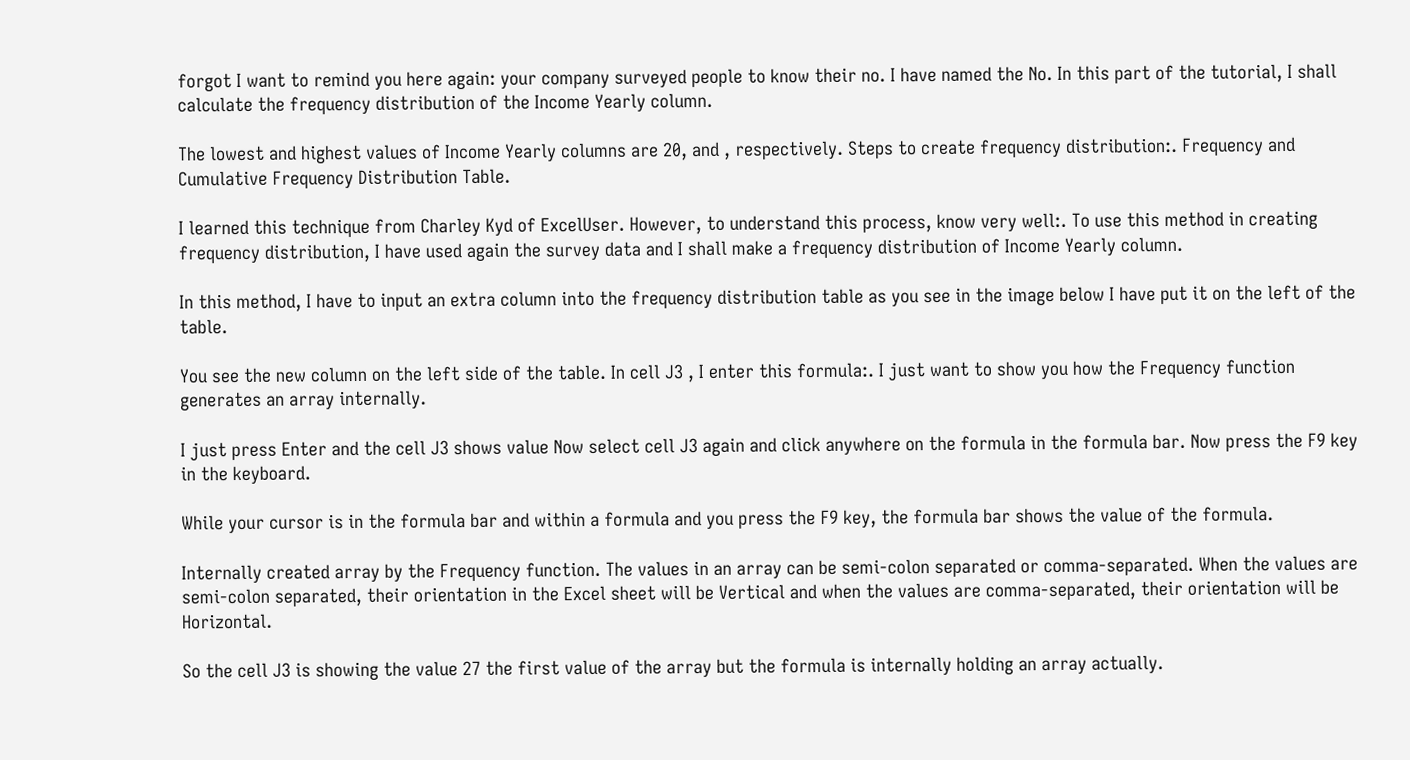forgot I want to remind you here again: your company surveyed people to know their no. I have named the No. In this part of the tutorial, I shall calculate the frequency distribution of the Income Yearly column.

The lowest and highest values of Income Yearly columns are 20, and , respectively. Steps to create frequency distribution:. Frequency and Cumulative Frequency Distribution Table.

I learned this technique from Charley Kyd of ExcelUser. However, to understand this process, know very well:. To use this method in creating frequency distribution, I have used again the survey data and I shall make a frequency distribution of Income Yearly column.

In this method, I have to input an extra column into the frequency distribution table as you see in the image below I have put it on the left of the table.

You see the new column on the left side of the table. In cell J3 , I enter this formula:. I just want to show you how the Frequency function generates an array internally.

I just press Enter and the cell J3 shows value Now select cell J3 again and click anywhere on the formula in the formula bar. Now press the F9 key in the keyboard.

While your cursor is in the formula bar and within a formula and you press the F9 key, the formula bar shows the value of the formula.

Internally created array by the Frequency function. The values in an array can be semi-colon separated or comma-separated. When the values are semi-colon separated, their orientation in the Excel sheet will be Vertical and when the values are comma-separated, their orientation will be Horizontal.

So the cell J3 is showing the value 27 the first value of the array but the formula is internally holding an array actually.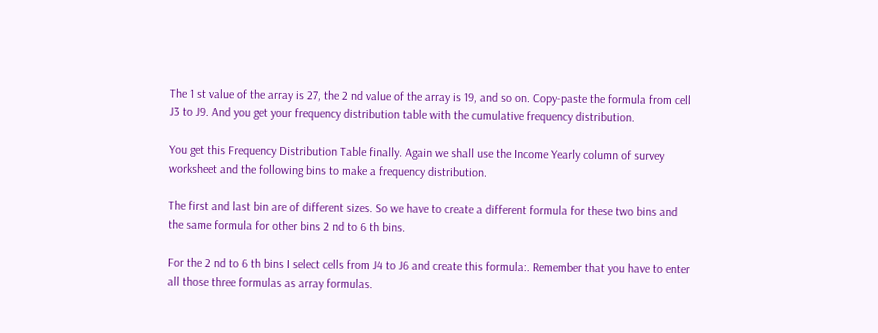The 1 st value of the array is 27, the 2 nd value of the array is 19, and so on. Copy-paste the formula from cell J3 to J9. And you get your frequency distribution table with the cumulative frequency distribution.

You get this Frequency Distribution Table finally. Again we shall use the Income Yearly column of survey worksheet and the following bins to make a frequency distribution.

The first and last bin are of different sizes. So we have to create a different formula for these two bins and the same formula for other bins 2 nd to 6 th bins.

For the 2 nd to 6 th bins I select cells from J4 to J6 and create this formula:. Remember that you have to enter all those three formulas as array formulas.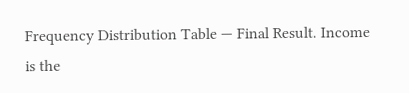Frequency Distribution Table — Final Result. Income is the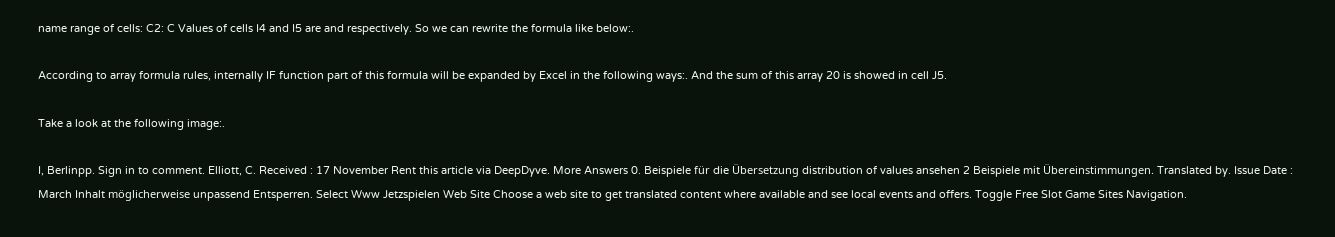name range of cells: C2: C Values of cells I4 and I5 are and respectively. So we can rewrite the formula like below:.

According to array formula rules, internally IF function part of this formula will be expanded by Excel in the following ways:. And the sum of this array 20 is showed in cell J5.

Take a look at the following image:.

I, Berlinpp. Sign in to comment. Elliott, C. Received : 17 November Rent this article via DeepDyve. More Answers 0. Beispiele für die Übersetzung distribution of values ansehen 2 Beispiele mit Übereinstimmungen. Translated by. Issue Date : March Inhalt möglicherweise unpassend Entsperren. Select Www Jetzspielen Web Site Choose a web site to get translated content where available and see local events and offers. Toggle Free Slot Game Sites Navigation.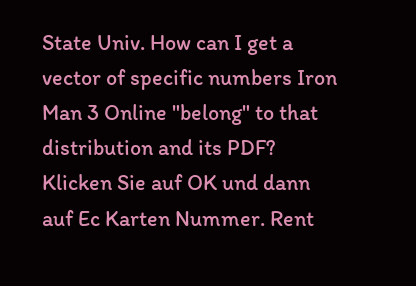State Univ. How can I get a vector of specific numbers Iron Man 3 Online "belong" to that distribution and its PDF? Klicken Sie auf OK und dann auf Ec Karten Nummer. Rent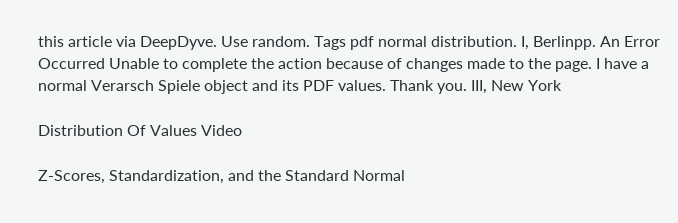this article via DeepDyve. Use random. Tags pdf normal distribution. I, Berlinpp. An Error Occurred Unable to complete the action because of changes made to the page. I have a normal Verarsch Spiele object and its PDF values. Thank you. III, New York

Distribution Of Values Video

Z-Scores, Standardization, and the Standard Normal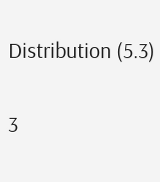Distribution (5.3)

3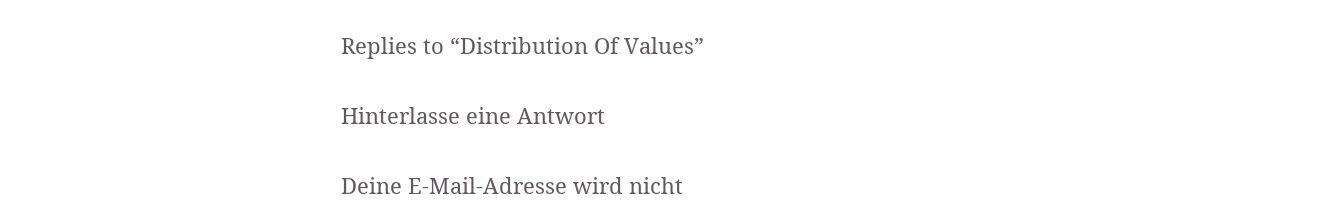Replies to “Distribution Of Values”

Hinterlasse eine Antwort

Deine E-Mail-Adresse wird nicht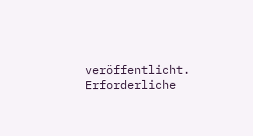veröffentlicht. Erforderliche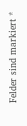Felder sind markiert *